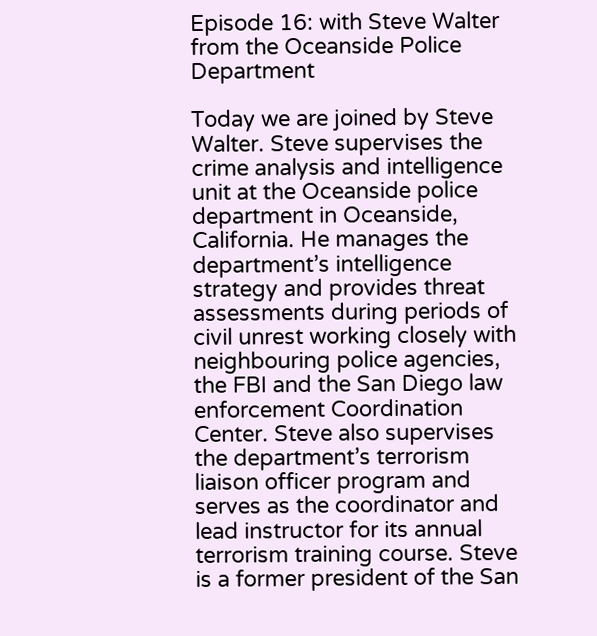Episode 16: with Steve Walter from the Oceanside Police Department

Today we are joined by Steve Walter. Steve supervises the crime analysis and intelligence unit at the Oceanside police department in Oceanside, California. He manages the department’s intelligence strategy and provides threat assessments during periods of civil unrest working closely with neighbouring police agencies, the FBI and the San Diego law enforcement Coordination Center. Steve also supervises the department’s terrorism liaison officer program and serves as the coordinator and lead instructor for its annual terrorism training course. Steve is a former president of the San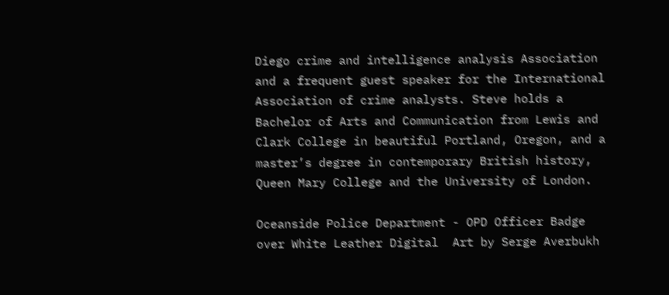Diego crime and intelligence analysis Association and a frequent guest speaker for the International Association of crime analysts. Steve holds a Bachelor of Arts and Communication from Lewis and Clark College in beautiful Portland, Oregon, and a master’s degree in contemporary British history, Queen Mary College and the University of London.

Oceanside Police Department - OPD Officer Badge over White Leather Digital  Art by Serge Averbukh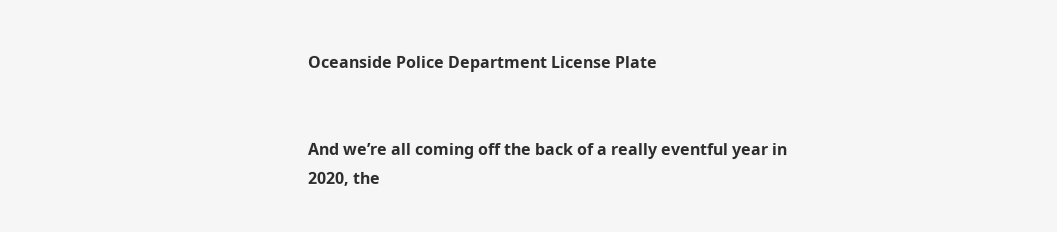Oceanside Police Department License Plate


And we’re all coming off the back of a really eventful year in 2020, the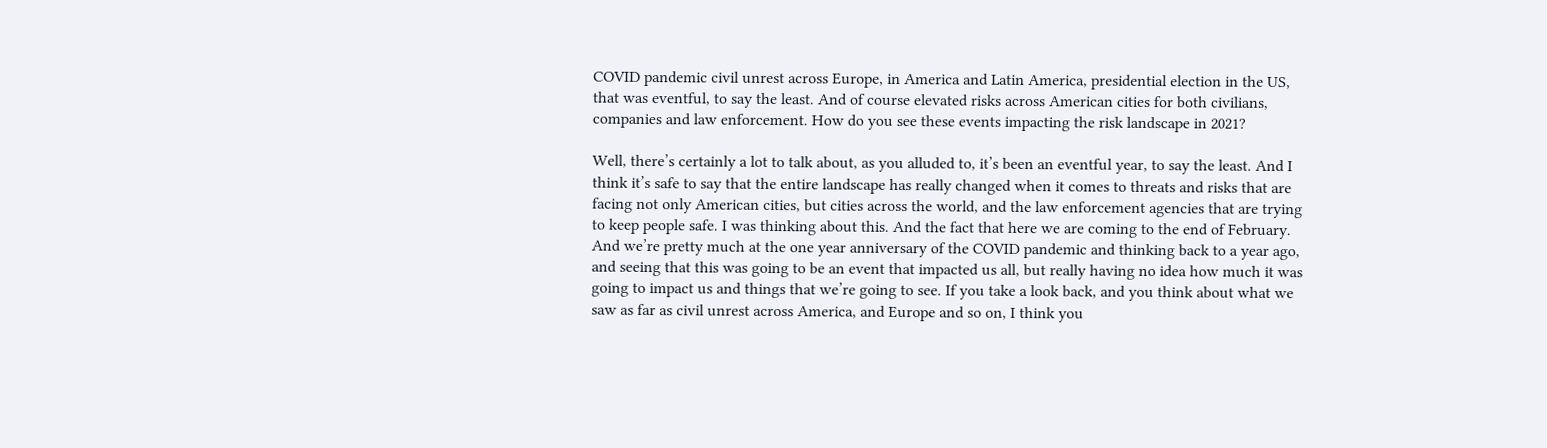COVID pandemic civil unrest across Europe, in America and Latin America, presidential election in the US, that was eventful, to say the least. And of course elevated risks across American cities for both civilians, companies and law enforcement. How do you see these events impacting the risk landscape in 2021?

Well, there’s certainly a lot to talk about, as you alluded to, it’s been an eventful year, to say the least. And I think it’s safe to say that the entire landscape has really changed when it comes to threats and risks that are facing not only American cities, but cities across the world, and the law enforcement agencies that are trying to keep people safe. I was thinking about this. And the fact that here we are coming to the end of February. And we’re pretty much at the one year anniversary of the COVID pandemic and thinking back to a year ago, and seeing that this was going to be an event that impacted us all, but really having no idea how much it was going to impact us and things that we’re going to see. If you take a look back, and you think about what we saw as far as civil unrest across America, and Europe and so on, I think you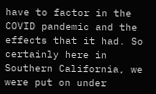have to factor in the COVID pandemic and the effects that it had. So certainly here in Southern California, we were put on under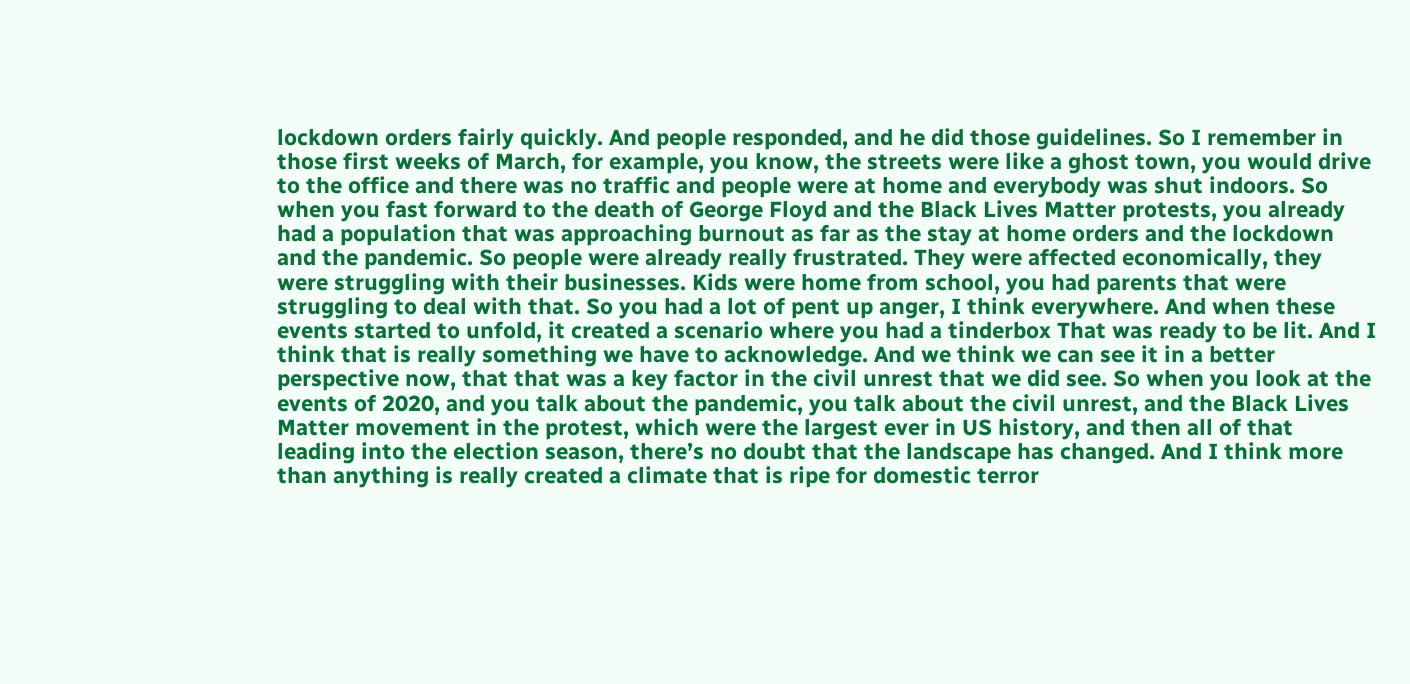lockdown orders fairly quickly. And people responded, and he did those guidelines. So I remember in those first weeks of March, for example, you know, the streets were like a ghost town, you would drive to the office and there was no traffic and people were at home and everybody was shut indoors. So when you fast forward to the death of George Floyd and the Black Lives Matter protests, you already had a population that was approaching burnout as far as the stay at home orders and the lockdown and the pandemic. So people were already really frustrated. They were affected economically, they were struggling with their businesses. Kids were home from school, you had parents that were struggling to deal with that. So you had a lot of pent up anger, I think everywhere. And when these events started to unfold, it created a scenario where you had a tinderbox That was ready to be lit. And I think that is really something we have to acknowledge. And we think we can see it in a better perspective now, that that was a key factor in the civil unrest that we did see. So when you look at the events of 2020, and you talk about the pandemic, you talk about the civil unrest, and the Black Lives Matter movement in the protest, which were the largest ever in US history, and then all of that leading into the election season, there’s no doubt that the landscape has changed. And I think more than anything is really created a climate that is ripe for domestic terror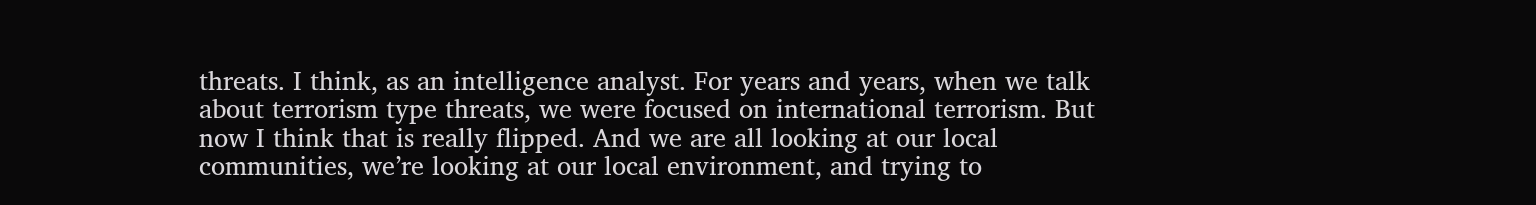threats. I think, as an intelligence analyst. For years and years, when we talk about terrorism type threats, we were focused on international terrorism. But now I think that is really flipped. And we are all looking at our local communities, we’re looking at our local environment, and trying to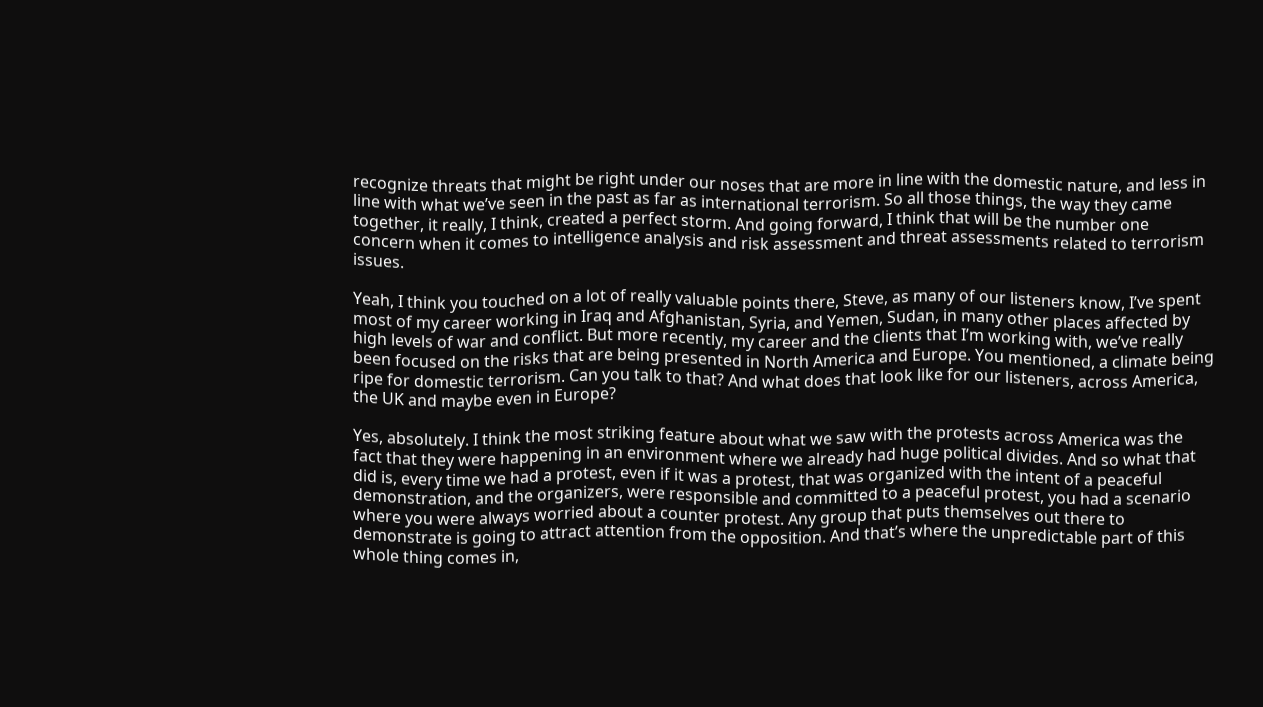recognize threats that might be right under our noses that are more in line with the domestic nature, and less in line with what we’ve seen in the past as far as international terrorism. So all those things, the way they came together, it really, I think, created a perfect storm. And going forward, I think that will be the number one concern when it comes to intelligence analysis and risk assessment and threat assessments related to terrorism issues.

Yeah, I think you touched on a lot of really valuable points there, Steve, as many of our listeners know, I’ve spent most of my career working in Iraq and Afghanistan, Syria, and Yemen, Sudan, in many other places affected by high levels of war and conflict. But more recently, my career and the clients that I’m working with, we’ve really been focused on the risks that are being presented in North America and Europe. You mentioned, a climate being ripe for domestic terrorism. Can you talk to that? And what does that look like for our listeners, across America, the UK and maybe even in Europe?

Yes, absolutely. I think the most striking feature about what we saw with the protests across America was the fact that they were happening in an environment where we already had huge political divides. And so what that did is, every time we had a protest, even if it was a protest, that was organized with the intent of a peaceful demonstration, and the organizers, were responsible and committed to a peaceful protest, you had a scenario where you were always worried about a counter protest. Any group that puts themselves out there to demonstrate is going to attract attention from the opposition. And that’s where the unpredictable part of this whole thing comes in,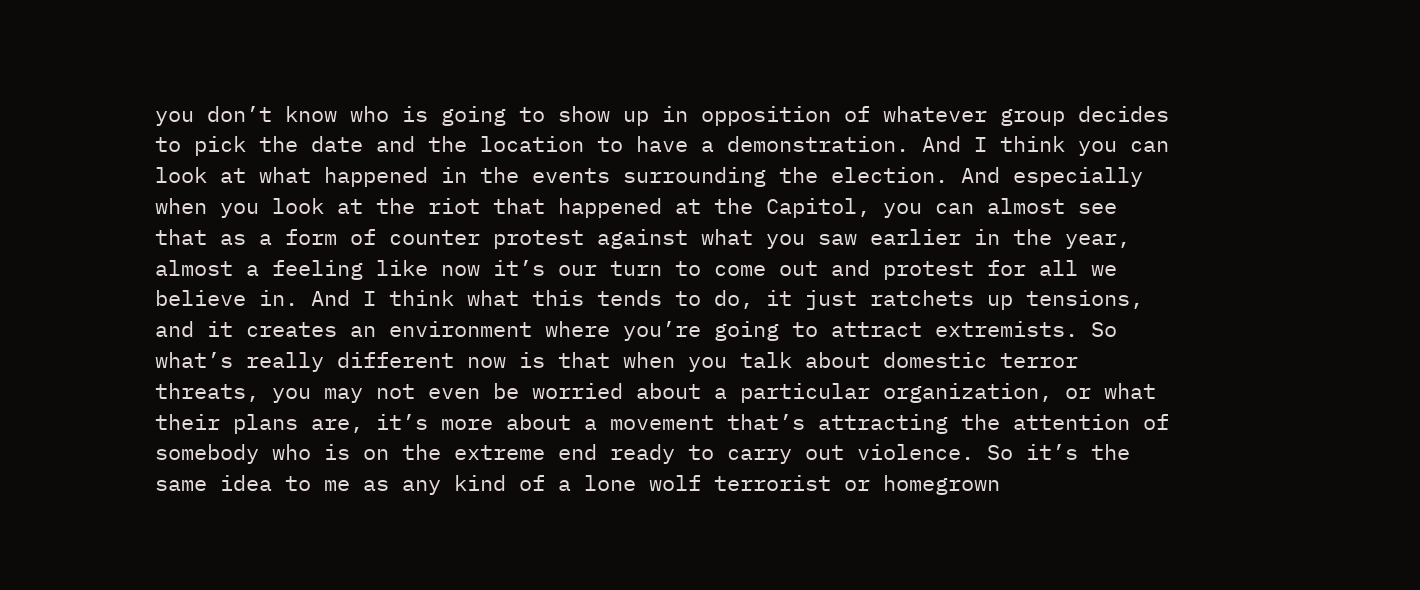you don’t know who is going to show up in opposition of whatever group decides to pick the date and the location to have a demonstration. And I think you can look at what happened in the events surrounding the election. And especially when you look at the riot that happened at the Capitol, you can almost see that as a form of counter protest against what you saw earlier in the year, almost a feeling like now it’s our turn to come out and protest for all we believe in. And I think what this tends to do, it just ratchets up tensions, and it creates an environment where you’re going to attract extremists. So what’s really different now is that when you talk about domestic terror threats, you may not even be worried about a particular organization, or what their plans are, it’s more about a movement that’s attracting the attention of somebody who is on the extreme end ready to carry out violence. So it’s the same idea to me as any kind of a lone wolf terrorist or homegrown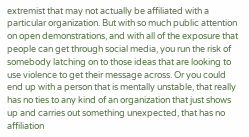extremist that may not actually be affiliated with a particular organization. But with so much public attention on open demonstrations, and with all of the exposure that people can get through social media, you run the risk of somebody latching on to those ideas that are looking to use violence to get their message across. Or you could end up with a person that is mentally unstable, that really has no ties to any kind of an organization that just shows up and carries out something unexpected, that has no affiliation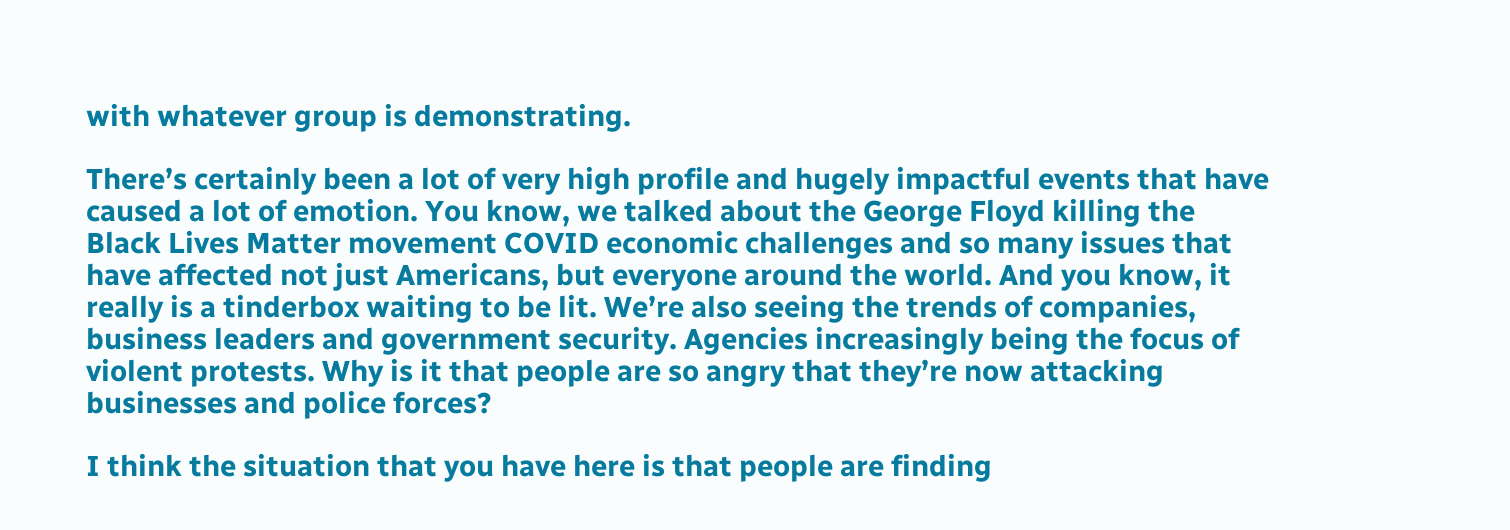with whatever group is demonstrating.

There’s certainly been a lot of very high profile and hugely impactful events that have caused a lot of emotion. You know, we talked about the George Floyd killing the Black Lives Matter movement COVID economic challenges and so many issues that have affected not just Americans, but everyone around the world. And you know, it really is a tinderbox waiting to be lit. We’re also seeing the trends of companies, business leaders and government security. Agencies increasingly being the focus of violent protests. Why is it that people are so angry that they’re now attacking businesses and police forces?

I think the situation that you have here is that people are finding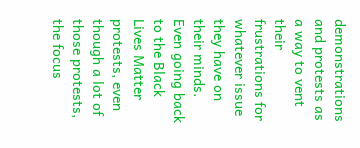demonstrations and protests as a way to vent their frustrations for whatever issue they have on their minds. Even going back to the Black Lives Matter protests, even though a lot of those protests, the focus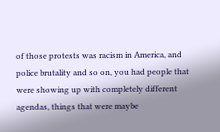of those protests was racism in America, and police brutality and so on, you had people that were showing up with completely different agendas, things that were maybe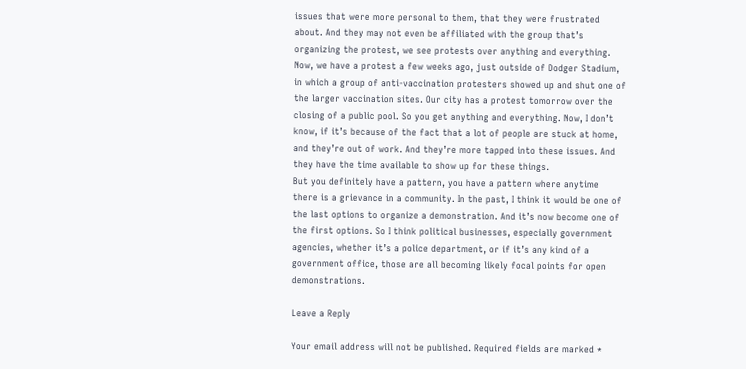issues that were more personal to them, that they were frustrated about. And they may not even be affiliated with the group that’s organizing the protest, we see protests over anything and everything. Now, we have a protest a few weeks ago, just outside of Dodger Stadium, in which a group of anti-vaccination protesters showed up and shut one of the larger vaccination sites. Our city has a protest tomorrow over the closing of a public pool. So you get anything and everything. Now, I don’t know, if it’s because of the fact that a lot of people are stuck at home, and they’re out of work. And they’re more tapped into these issues. And they have the time available to show up for these things.
But you definitely have a pattern, you have a pattern where anytime there is a grievance in a community. In the past, I think it would be one of the last options to organize a demonstration. And it’s now become one of the first options. So I think political businesses, especially government agencies, whether it’s a police department, or if it’s any kind of a government office, those are all becoming likely focal points for open demonstrations.

Leave a Reply

Your email address will not be published. Required fields are marked *